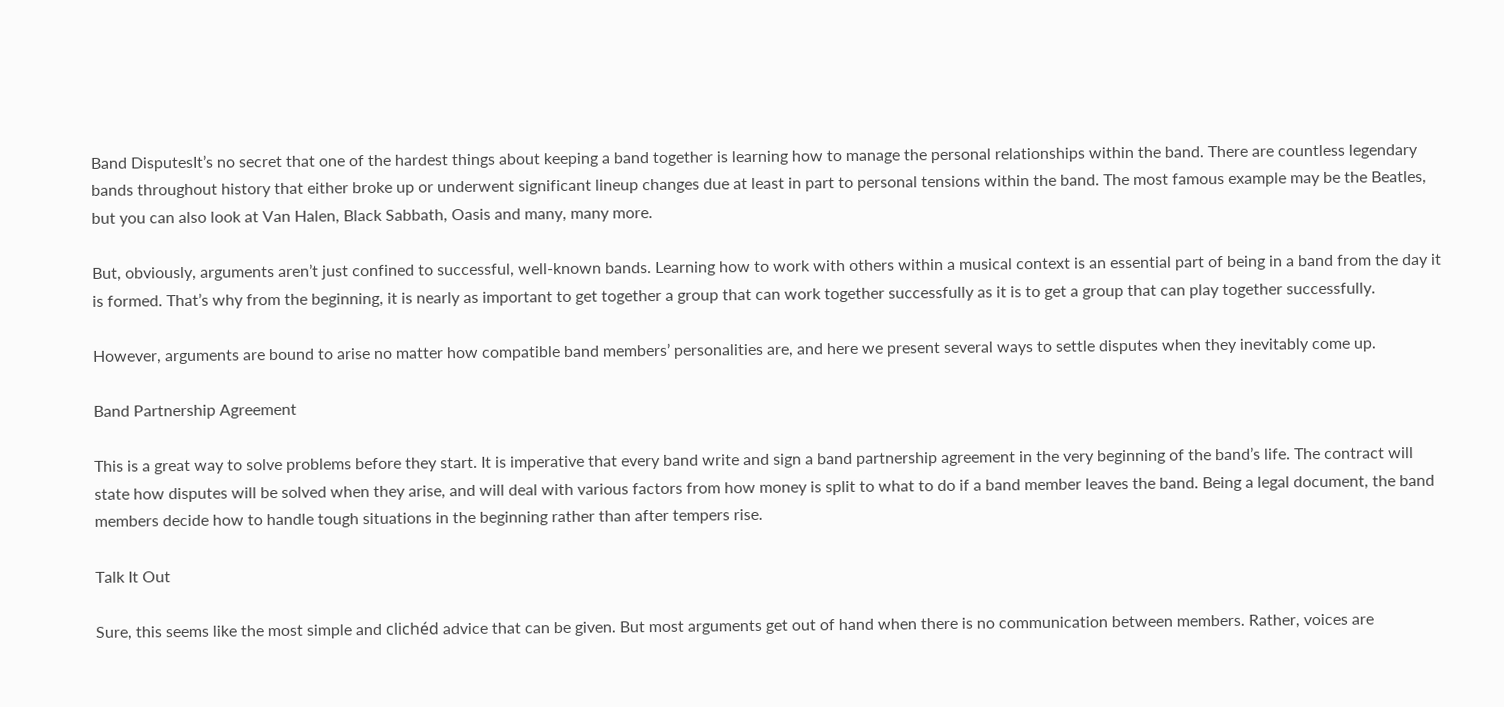Band DisputesIt’s no secret that one of the hardest things about keeping a band together is learning how to manage the personal relationships within the band. There are countless legendary bands throughout history that either broke up or underwent significant lineup changes due at least in part to personal tensions within the band. The most famous example may be the Beatles, but you can also look at Van Halen, Black Sabbath, Oasis and many, many more.

But, obviously, arguments aren’t just confined to successful, well-known bands. Learning how to work with others within a musical context is an essential part of being in a band from the day it is formed. That’s why from the beginning, it is nearly as important to get together a group that can work together successfully as it is to get a group that can play together successfully.

However, arguments are bound to arise no matter how compatible band members’ personalities are, and here we present several ways to settle disputes when they inevitably come up.

Band Partnership Agreement

This is a great way to solve problems before they start. It is imperative that every band write and sign a band partnership agreement in the very beginning of the band’s life. The contract will state how disputes will be solved when they arise, and will deal with various factors from how money is split to what to do if a band member leaves the band. Being a legal document, the band members decide how to handle tough situations in the beginning rather than after tempers rise.

Talk It Out

Sure, this seems like the most simple and clichéd advice that can be given. But most arguments get out of hand when there is no communication between members. Rather, voices are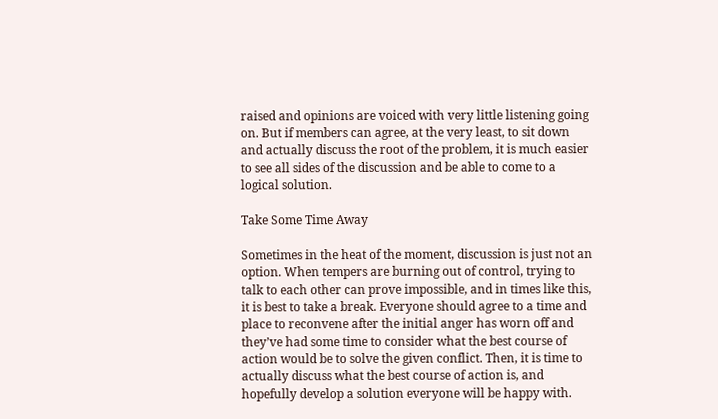raised and opinions are voiced with very little listening going on. But if members can agree, at the very least, to sit down and actually discuss the root of the problem, it is much easier to see all sides of the discussion and be able to come to a logical solution.

Take Some Time Away

Sometimes in the heat of the moment, discussion is just not an option. When tempers are burning out of control, trying to talk to each other can prove impossible, and in times like this, it is best to take a break. Everyone should agree to a time and place to reconvene after the initial anger has worn off and they’ve had some time to consider what the best course of action would be to solve the given conflict. Then, it is time to actually discuss what the best course of action is, and hopefully develop a solution everyone will be happy with.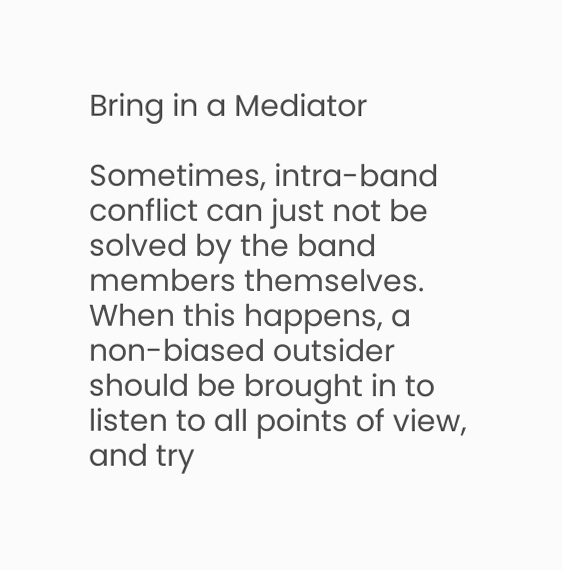Bring in a Mediator

Sometimes, intra-band conflict can just not be solved by the band members themselves. When this happens, a non-biased outsider should be brought in to listen to all points of view, and try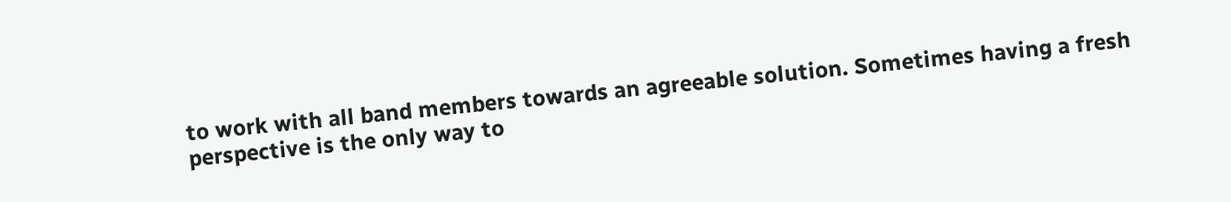to work with all band members towards an agreeable solution. Sometimes having a fresh perspective is the only way to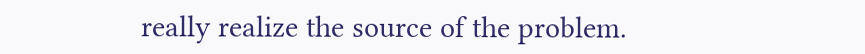really realize the source of the problem.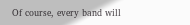Of course, every band will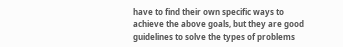have to find their own specific ways to achieve the above goals, but they are good guidelines to solve the types of problems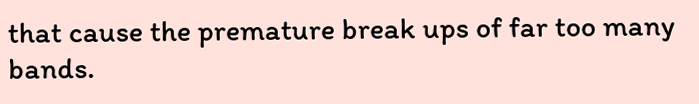that cause the premature break ups of far too many bands.